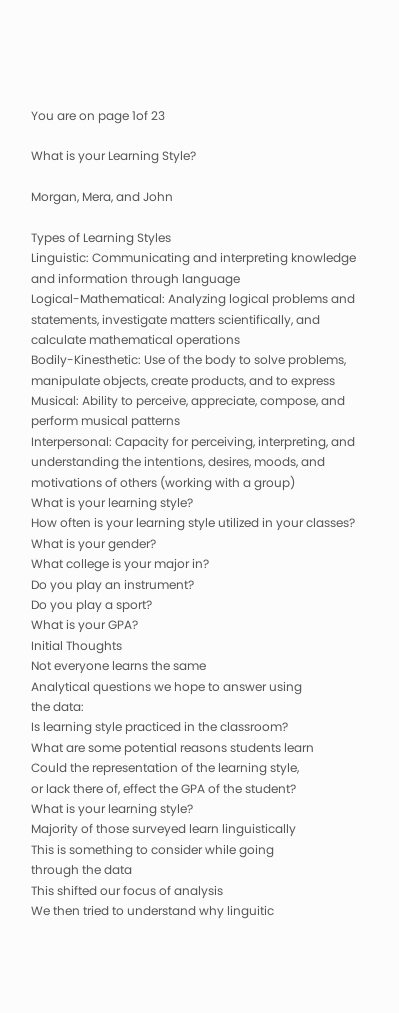You are on page 1of 23

What is your Learning Style?

Morgan, Mera, and John

Types of Learning Styles
Linguistic: Communicating and interpreting knowledge
and information through language
Logical-Mathematical: Analyzing logical problems and
statements, investigate matters scientifically, and
calculate mathematical operations
Bodily-Kinesthetic: Use of the body to solve problems,
manipulate objects, create products, and to express
Musical: Ability to perceive, appreciate, compose, and
perform musical patterns
Interpersonal: Capacity for perceiving, interpreting, and
understanding the intentions, desires, moods, and
motivations of others (working with a group)
What is your learning style?
How often is your learning style utilized in your classes?
What is your gender?
What college is your major in?
Do you play an instrument?
Do you play a sport?
What is your GPA?
Initial Thoughts
Not everyone learns the same
Analytical questions we hope to answer using
the data:
Is learning style practiced in the classroom?
What are some potential reasons students learn
Could the representation of the learning style,
or lack there of, effect the GPA of the student?
What is your learning style?
Majority of those surveyed learn linguistically
This is something to consider while going
through the data
This shifted our focus of analysis
We then tried to understand why linguitic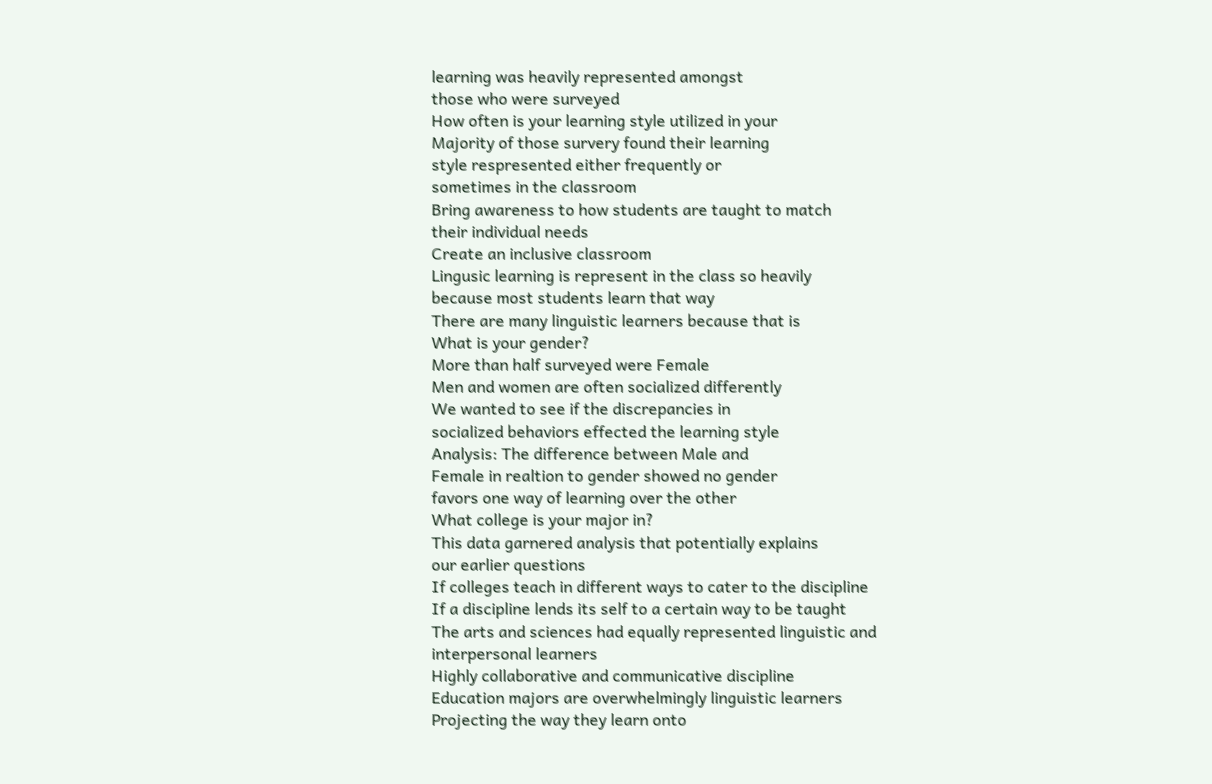learning was heavily represented amongst
those who were surveyed
How often is your learning style utilized in your
Majority of those survery found their learning
style respresented either frequently or
sometimes in the classroom
Bring awareness to how students are taught to match
their individual needs
Create an inclusive classroom
Lingusic learning is represent in the class so heavily
because most students learn that way
There are many linguistic learners because that is
What is your gender?
More than half surveyed were Female
Men and women are often socialized differently
We wanted to see if the discrepancies in
socialized behaviors effected the learning style
Analysis: The difference between Male and
Female in realtion to gender showed no gender
favors one way of learning over the other
What college is your major in?
This data garnered analysis that potentially explains
our earlier questions
If colleges teach in different ways to cater to the discipline
If a discipline lends its self to a certain way to be taught
The arts and sciences had equally represented linguistic and
interpersonal learners
Highly collaborative and communicative discipline
Education majors are overwhelmingly linguistic learners
Projecting the way they learn onto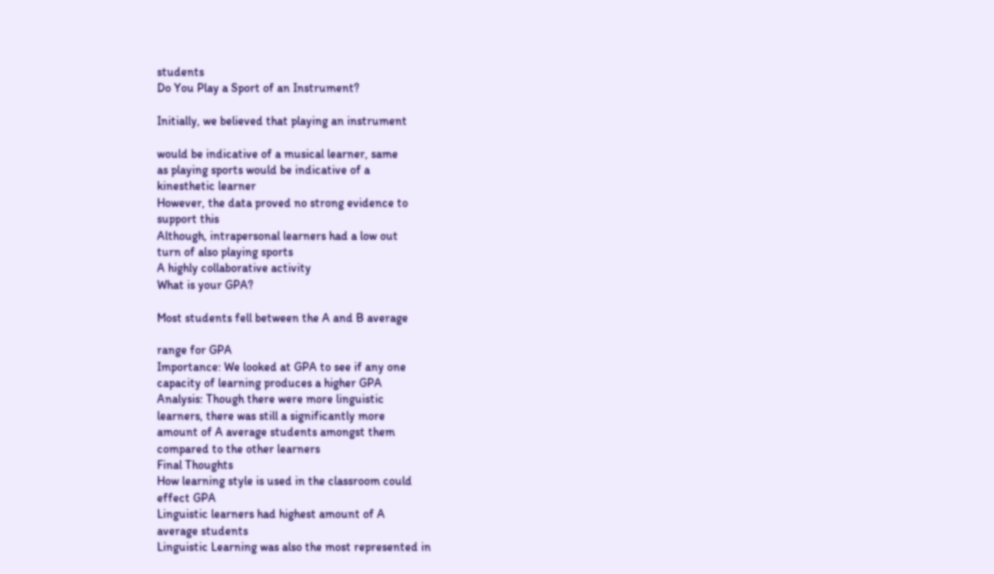students
Do You Play a Sport of an Instrument?

Initially, we believed that playing an instrument

would be indicative of a musical learner, same
as playing sports would be indicative of a
kinesthetic learner
However, the data proved no strong evidence to
support this
Although, intrapersonal learners had a low out
turn of also playing sports
A highly collaborative activity
What is your GPA?

Most students fell between the A and B average

range for GPA
Importance: We looked at GPA to see if any one
capacity of learning produces a higher GPA
Analysis: Though there were more linguistic
learners, there was still a significantly more
amount of A average students amongst them
compared to the other learners
Final Thoughts
How learning style is used in the classroom could
effect GPA
Linguistic learners had highest amount of A
average students
Linguistic Learning was also the most represented in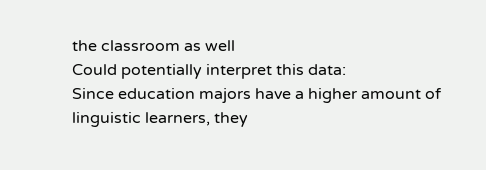the classroom as well
Could potentially interpret this data:
Since education majors have a higher amount of
linguistic learners, they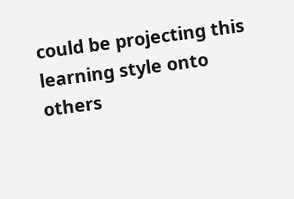could be projecting this
learning style onto others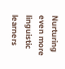Nurturing even more linguistic learners